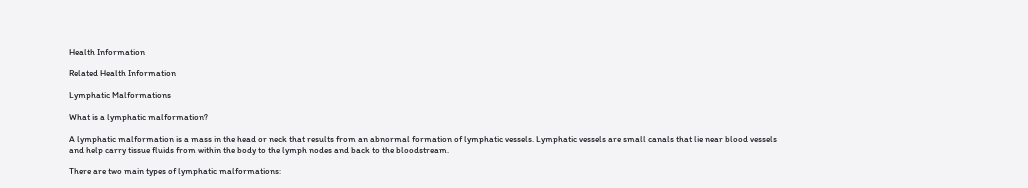Health Information

Related Health Information

Lymphatic Malformations

What is a lymphatic malformation?

A lymphatic malformation is a mass in the head or neck that results from an abnormal formation of lymphatic vessels. Lymphatic vessels are small canals that lie near blood vessels and help carry tissue fluids from within the body to the lymph nodes and back to the bloodstream.

There are two main types of lymphatic malformations: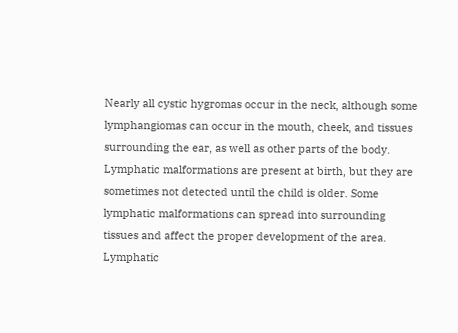Nearly all cystic hygromas occur in the neck, although some lymphangiomas can occur in the mouth, cheek, and tissues surrounding the ear, as well as other parts of the body. Lymphatic malformations are present at birth, but they are sometimes not detected until the child is older. Some lymphatic malformations can spread into surrounding tissues and affect the proper development of the area. Lymphatic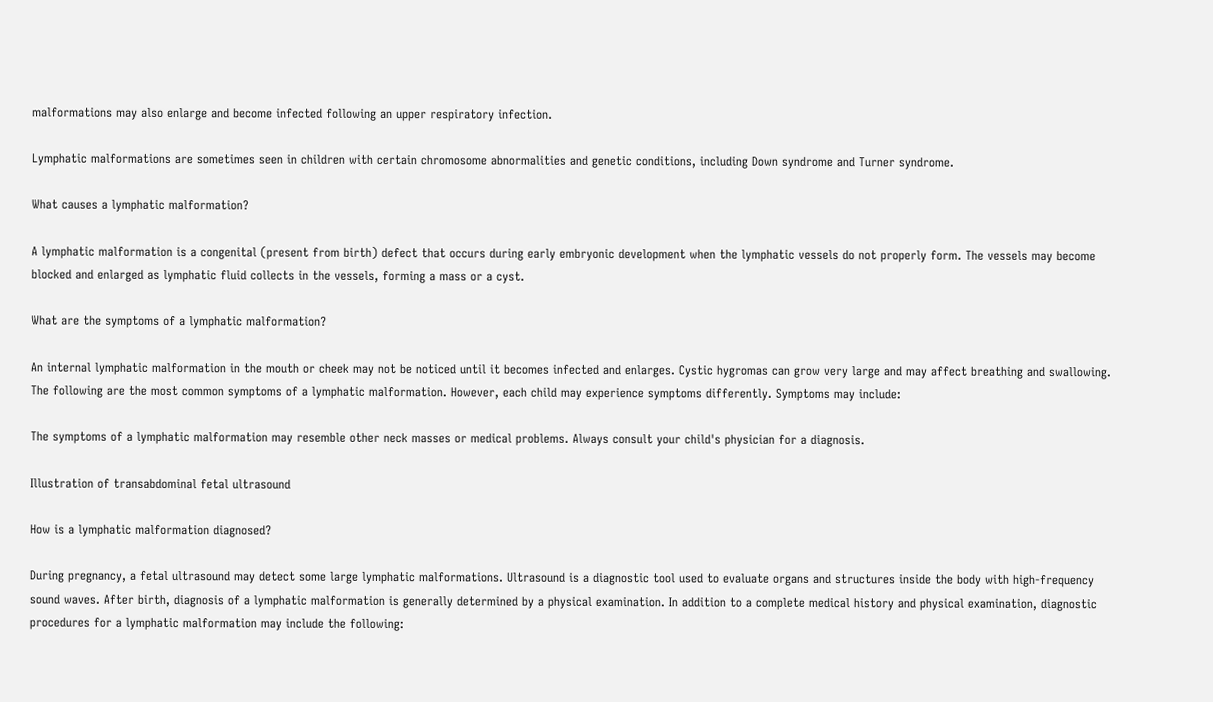malformations may also enlarge and become infected following an upper respiratory infection.

Lymphatic malformations are sometimes seen in children with certain chromosome abnormalities and genetic conditions, including Down syndrome and Turner syndrome.

What causes a lymphatic malformation?

A lymphatic malformation is a congenital (present from birth) defect that occurs during early embryonic development when the lymphatic vessels do not properly form. The vessels may become blocked and enlarged as lymphatic fluid collects in the vessels, forming a mass or a cyst.

What are the symptoms of a lymphatic malformation?

An internal lymphatic malformation in the mouth or cheek may not be noticed until it becomes infected and enlarges. Cystic hygromas can grow very large and may affect breathing and swallowing. The following are the most common symptoms of a lymphatic malformation. However, each child may experience symptoms differently. Symptoms may include:

The symptoms of a lymphatic malformation may resemble other neck masses or medical problems. Always consult your child's physician for a diagnosis.

Illustration of transabdominal fetal ultrasound

How is a lymphatic malformation diagnosed?

During pregnancy, a fetal ultrasound may detect some large lymphatic malformations. Ultrasound is a diagnostic tool used to evaluate organs and structures inside the body with high-frequency sound waves. After birth, diagnosis of a lymphatic malformation is generally determined by a physical examination. In addition to a complete medical history and physical examination, diagnostic procedures for a lymphatic malformation may include the following: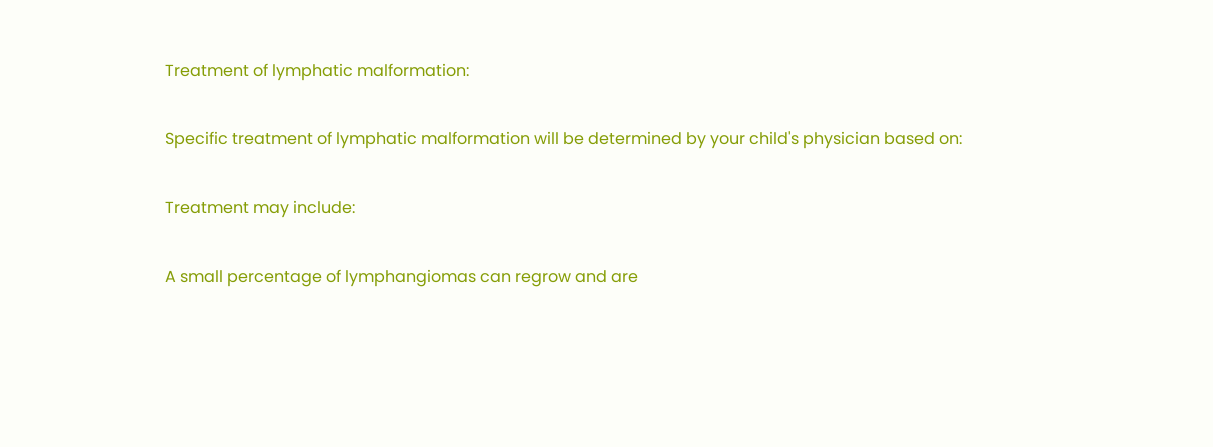Treatment of lymphatic malformation:

Specific treatment of lymphatic malformation will be determined by your child's physician based on:

Treatment may include:

A small percentage of lymphangiomas can regrow and are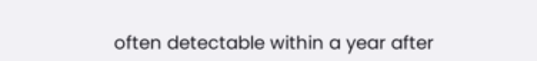often detectable within a year after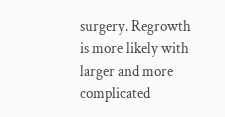surgery. Regrowth is more likely with larger and more complicated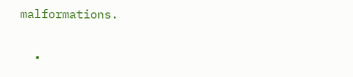malformations.

  •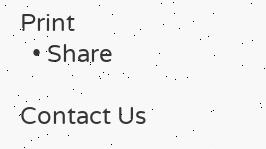Print
  • Share

Contact Us